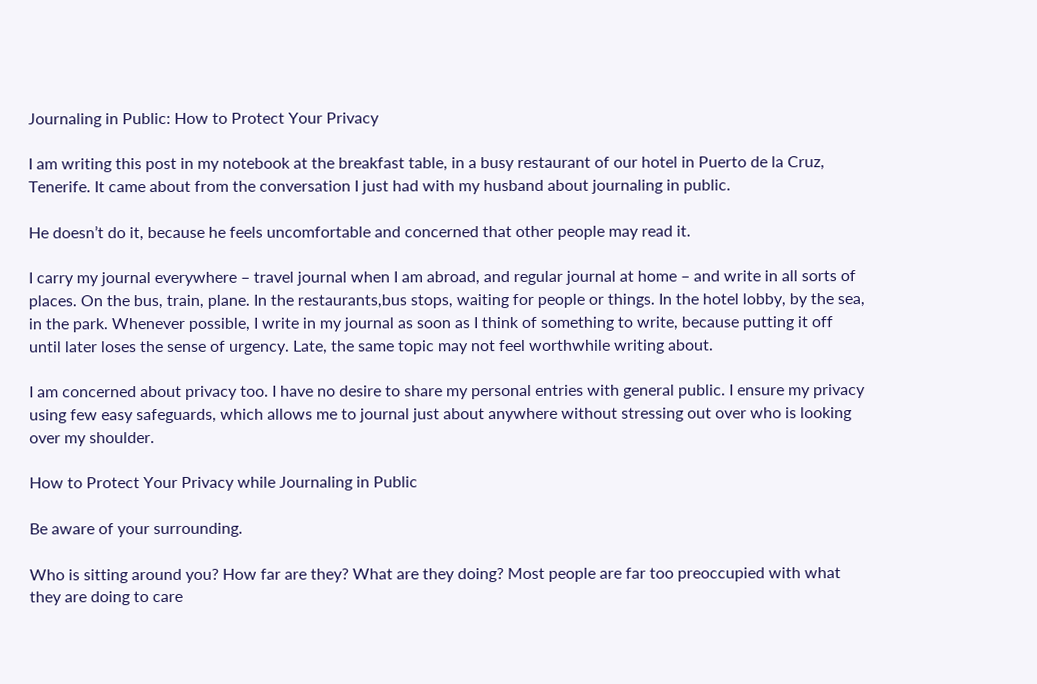Journaling in Public: How to Protect Your Privacy

I am writing this post in my notebook at the breakfast table, in a busy restaurant of our hotel in Puerto de la Cruz, Tenerife. It came about from the conversation I just had with my husband about journaling in public.

He doesn’t do it, because he feels uncomfortable and concerned that other people may read it.

I carry my journal everywhere – travel journal when I am abroad, and regular journal at home – and write in all sorts of places. On the bus, train, plane. In the restaurants,bus stops, waiting for people or things. In the hotel lobby, by the sea, in the park. Whenever possible, I write in my journal as soon as I think of something to write, because putting it off until later loses the sense of urgency. Late, the same topic may not feel worthwhile writing about.

I am concerned about privacy too. I have no desire to share my personal entries with general public. I ensure my privacy using few easy safeguards, which allows me to journal just about anywhere without stressing out over who is looking over my shoulder.

How to Protect Your Privacy while Journaling in Public

Be aware of your surrounding.

Who is sitting around you? How far are they? What are they doing? Most people are far too preoccupied with what they are doing to care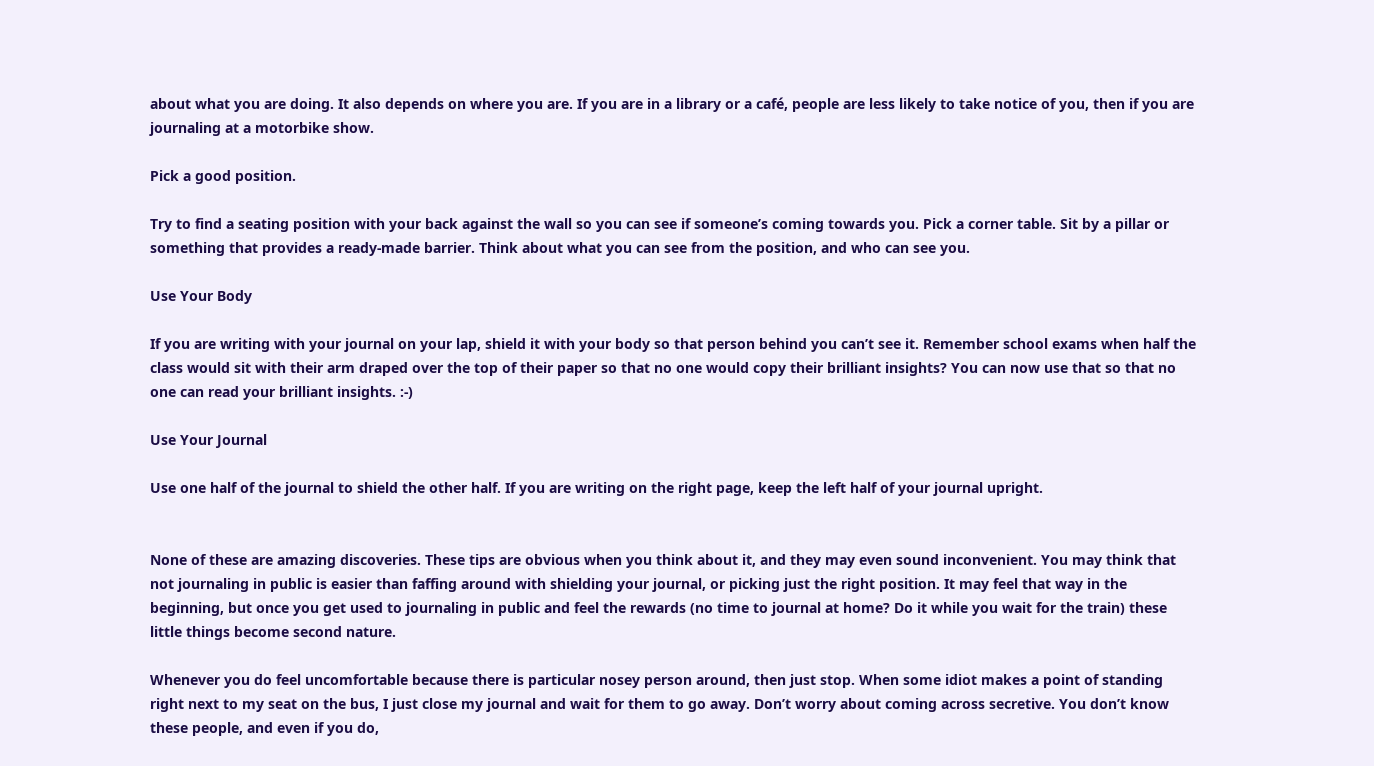about what you are doing. It also depends on where you are. If you are in a library or a café, people are less likely to take notice of you, then if you are journaling at a motorbike show.

Pick a good position.

Try to find a seating position with your back against the wall so you can see if someone’s coming towards you. Pick a corner table. Sit by a pillar or something that provides a ready-made barrier. Think about what you can see from the position, and who can see you.

Use Your Body

If you are writing with your journal on your lap, shield it with your body so that person behind you can’t see it. Remember school exams when half the class would sit with their arm draped over the top of their paper so that no one would copy their brilliant insights? You can now use that so that no one can read your brilliant insights. :-)

Use Your Journal

Use one half of the journal to shield the other half. If you are writing on the right page, keep the left half of your journal upright.


None of these are amazing discoveries. These tips are obvious when you think about it, and they may even sound inconvenient. You may think that not journaling in public is easier than faffing around with shielding your journal, or picking just the right position. It may feel that way in the beginning, but once you get used to journaling in public and feel the rewards (no time to journal at home? Do it while you wait for the train) these little things become second nature.

Whenever you do feel uncomfortable because there is particular nosey person around, then just stop. When some idiot makes a point of standing right next to my seat on the bus, I just close my journal and wait for them to go away. Don’t worry about coming across secretive. You don’t know these people, and even if you do,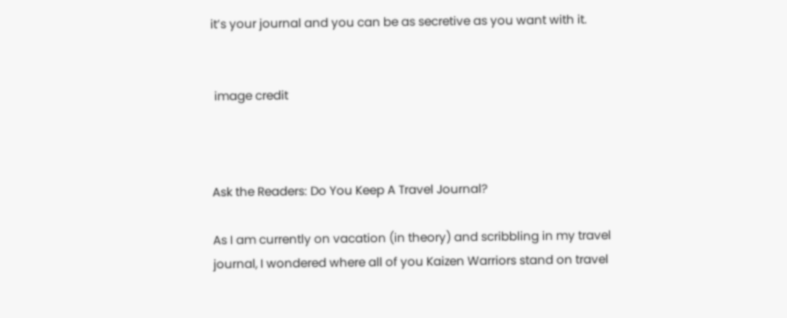it’s your journal and you can be as secretive as you want with it.


 image credit



Ask the Readers: Do You Keep A Travel Journal?

As I am currently on vacation (in theory) and scribbling in my travel journal, I wondered where all of you Kaizen Warriors stand on travel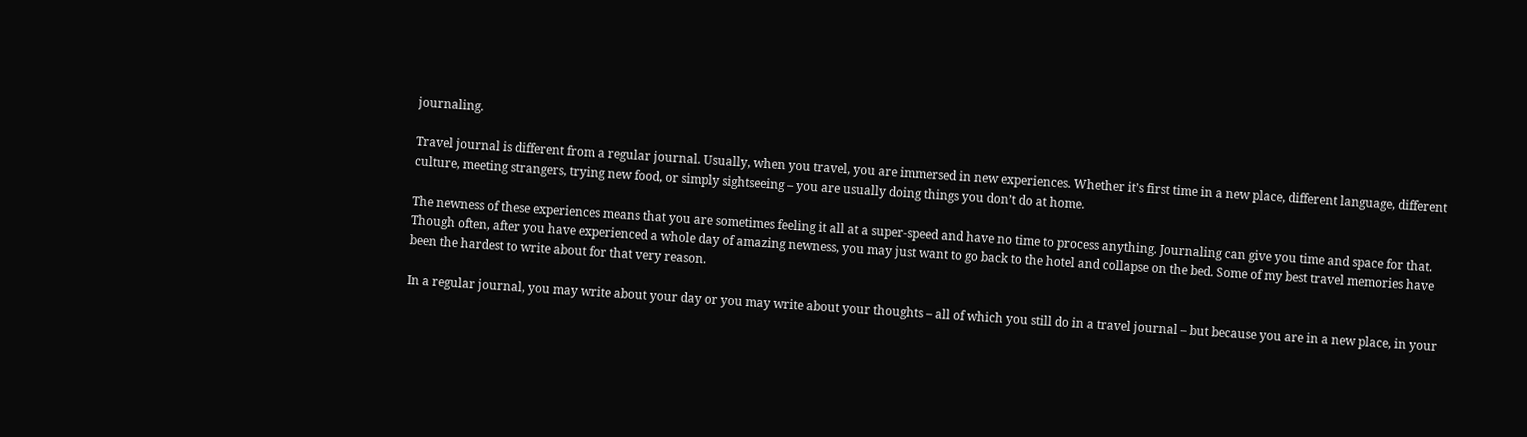journaling.

Travel journal is different from a regular journal. Usually, when you travel, you are immersed in new experiences. Whether it’s first time in a new place, different language, different culture, meeting strangers, trying new food, or simply sightseeing – you are usually doing things you don’t do at home.

The newness of these experiences means that you are sometimes feeling it all at a super-speed and have no time to process anything. Journaling can give you time and space for that. Though often, after you have experienced a whole day of amazing newness, you may just want to go back to the hotel and collapse on the bed. Some of my best travel memories have been the hardest to write about for that very reason.

In a regular journal, you may write about your day or you may write about your thoughts – all of which you still do in a travel journal – but because you are in a new place, in your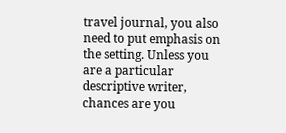travel journal, you also need to put emphasis on the setting. Unless you are a particular descriptive writer, chances are you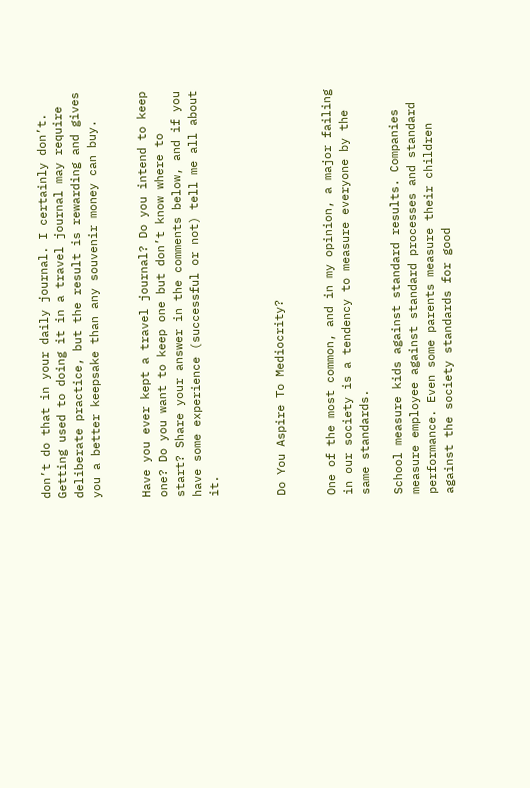don’t do that in your daily journal. I certainly don’t. Getting used to doing it in a travel journal may require deliberate practice, but the result is rewarding and gives you a better keepsake than any souvenir money can buy.


Have you ever kept a travel journal? Do you intend to keep one? Do you want to keep one but don’t know where to start? Share your answer in the comments below, and if you have some experience (successful or not) tell me all about it.



Do You Aspire To Mediocrity?


One of the most common, and in my opinion, a major failing in our society is a tendency to measure everyone by the same standards.

School measure kids against standard results. Companies measure employee against standard processes and standard performance. Even some parents measure their children against the society standards for good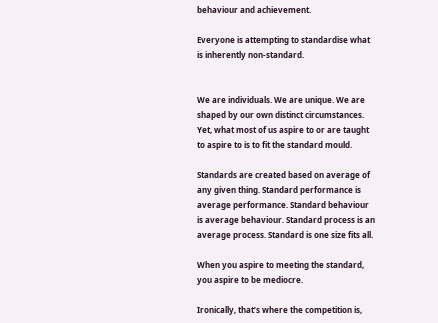behaviour and achievement.

Everyone is attempting to standardise what is inherently non-standard.


We are individuals. We are unique. We are shaped by our own distinct circumstances. Yet, what most of us aspire to or are taught to aspire to is to fit the standard mould.

Standards are created based on average of any given thing. Standard performance is average performance. Standard behaviour is average behaviour. Standard process is an average process. Standard is one size fits all.

When you aspire to meeting the standard, you aspire to be mediocre.

Ironically, that’s where the competition is,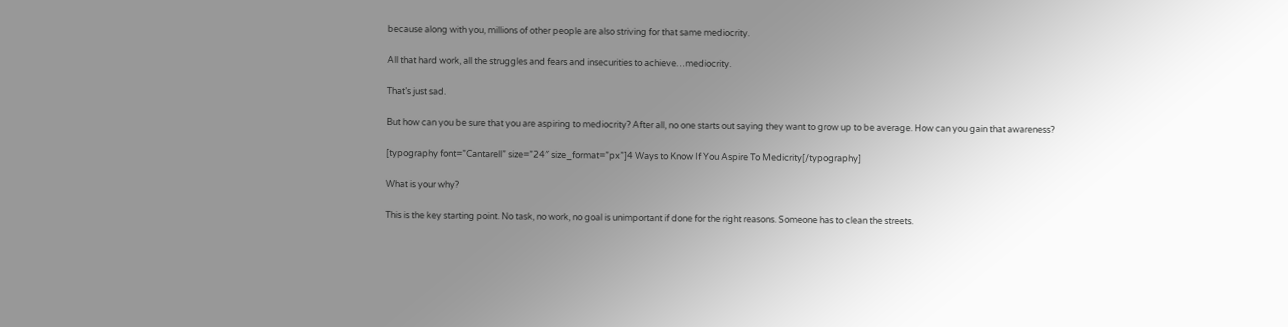because along with you, millions of other people are also striving for that same mediocrity.

All that hard work, all the struggles and fears and insecurities to achieve…mediocrity.

That’s just sad.

But how can you be sure that you are aspiring to mediocrity? After all, no one starts out saying they want to grow up to be average. How can you gain that awareness?

[typography font=”Cantarell” size=”24″ size_format=”px”]4 Ways to Know If You Aspire To Medicrity[/typography]

What is your why?

This is the key starting point. No task, no work, no goal is unimportant if done for the right reasons. Someone has to clean the streets.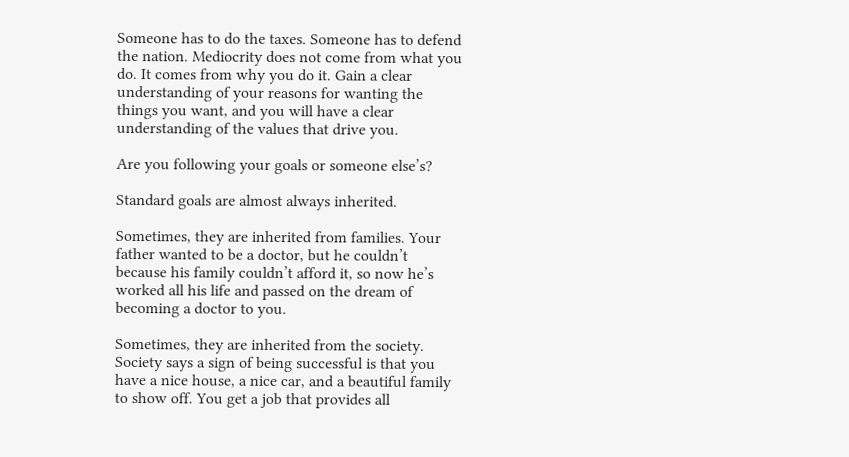Someone has to do the taxes. Someone has to defend the nation. Mediocrity does not come from what you do. It comes from why you do it. Gain a clear understanding of your reasons for wanting the things you want, and you will have a clear understanding of the values that drive you.

Are you following your goals or someone else’s?

Standard goals are almost always inherited.

Sometimes, they are inherited from families. Your father wanted to be a doctor, but he couldn’t because his family couldn’t afford it, so now he’s worked all his life and passed on the dream of becoming a doctor to you.

Sometimes, they are inherited from the society. Society says a sign of being successful is that you have a nice house, a nice car, and a beautiful family to show off. You get a job that provides all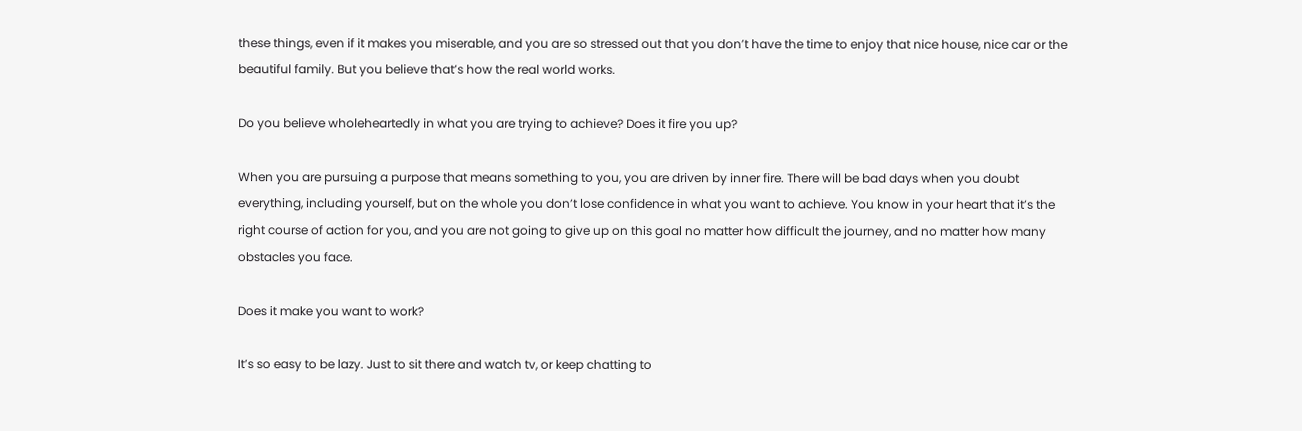these things, even if it makes you miserable, and you are so stressed out that you don’t have the time to enjoy that nice house, nice car or the beautiful family. But you believe that’s how the real world works.

Do you believe wholeheartedly in what you are trying to achieve? Does it fire you up?

When you are pursuing a purpose that means something to you, you are driven by inner fire. There will be bad days when you doubt everything, including yourself, but on the whole you don’t lose confidence in what you want to achieve. You know in your heart that it’s the right course of action for you, and you are not going to give up on this goal no matter how difficult the journey, and no matter how many obstacles you face.

Does it make you want to work?

It’s so easy to be lazy. Just to sit there and watch tv, or keep chatting to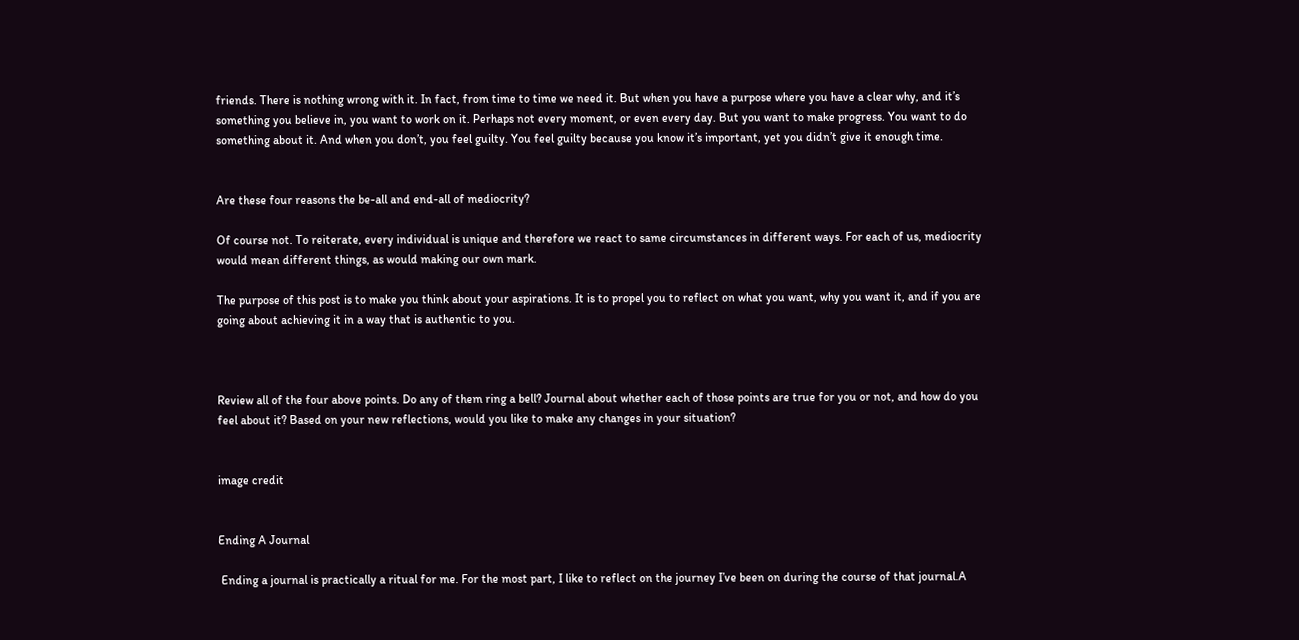friends. There is nothing wrong with it. In fact, from time to time we need it. But when you have a purpose where you have a clear why, and it’s something you believe in, you want to work on it. Perhaps not every moment, or even every day. But you want to make progress. You want to do something about it. And when you don’t, you feel guilty. You feel guilty because you know it’s important, yet you didn’t give it enough time.


Are these four reasons the be-all and end-all of mediocrity?

Of course not. To reiterate, every individual is unique and therefore we react to same circumstances in different ways. For each of us, mediocrity would mean different things, as would making our own mark.

The purpose of this post is to make you think about your aspirations. It is to propel you to reflect on what you want, why you want it, and if you are going about achieving it in a way that is authentic to you.



Review all of the four above points. Do any of them ring a bell? Journal about whether each of those points are true for you or not, and how do you feel about it? Based on your new reflections, would you like to make any changes in your situation?


image credit


Ending A Journal

 Ending a journal is practically a ritual for me. For the most part, I like to reflect on the journey I’ve been on during the course of that journal.A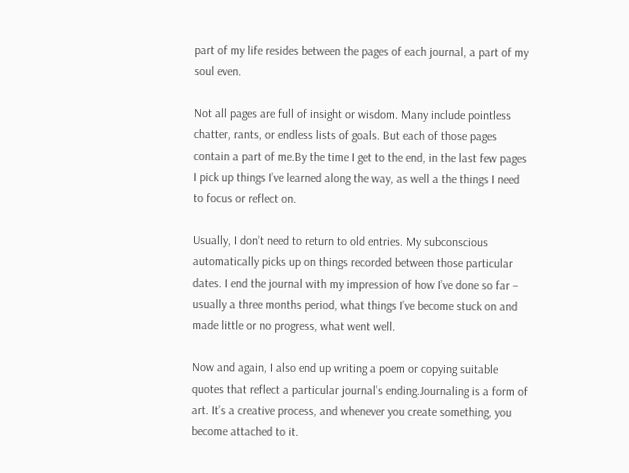part of my life resides between the pages of each journal, a part of my soul even.

Not all pages are full of insight or wisdom. Many include pointless chatter, rants, or endless lists of goals. But each of those pages contain a part of me.By the time I get to the end, in the last few pages I pick up things I’ve learned along the way, as well a the things I need to focus or reflect on.

Usually, I don’t need to return to old entries. My subconscious automatically picks up on things recorded between those particular dates. I end the journal with my impression of how I’ve done so far – usually a three months period, what things I’ve become stuck on and made little or no progress, what went well.

Now and again, I also end up writing a poem or copying suitable quotes that reflect a particular journal’s ending.Journaling is a form of art. It’s a creative process, and whenever you create something, you become attached to it.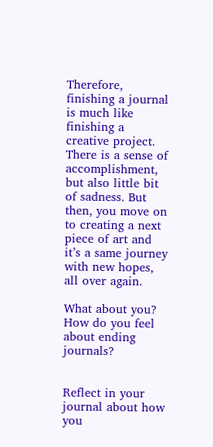Therefore, finishing a journal is much like finishing a creative project. There is a sense of accomplishment, but also little bit of sadness. But then, you move on to creating a next piece of art and it’s a same journey with new hopes, all over again.

What about you? How do you feel about ending journals?


Reflect in your journal about how you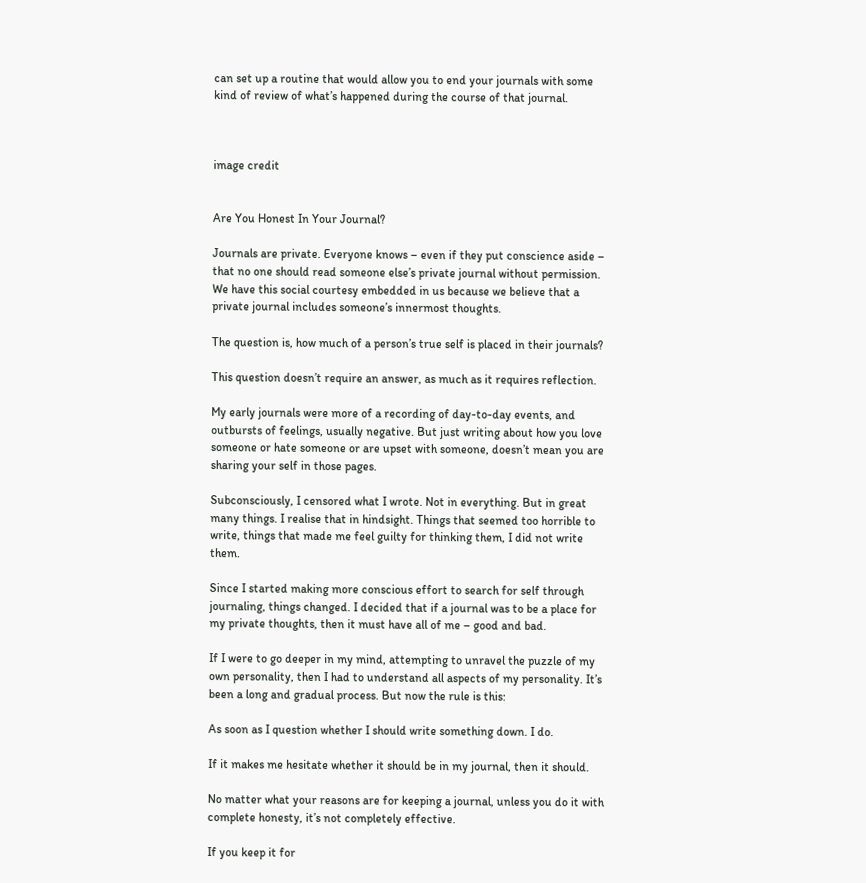can set up a routine that would allow you to end your journals with some kind of review of what’s happened during the course of that journal.



image credit


Are You Honest In Your Journal?

Journals are private. Everyone knows – even if they put conscience aside – that no one should read someone else’s private journal without permission. We have this social courtesy embedded in us because we believe that a private journal includes someone’s innermost thoughts.

The question is, how much of a person’s true self is placed in their journals?

This question doesn’t require an answer, as much as it requires reflection.

My early journals were more of a recording of day-to-day events, and outbursts of feelings, usually negative. But just writing about how you love someone or hate someone or are upset with someone, doesn’t mean you are sharing your self in those pages.

Subconsciously, I censored what I wrote. Not in everything. But in great many things. I realise that in hindsight. Things that seemed too horrible to write, things that made me feel guilty for thinking them, I did not write them.

Since I started making more conscious effort to search for self through journaling, things changed. I decided that if a journal was to be a place for my private thoughts, then it must have all of me – good and bad.

If I were to go deeper in my mind, attempting to unravel the puzzle of my own personality, then I had to understand all aspects of my personality. It’s been a long and gradual process. But now the rule is this:

As soon as I question whether I should write something down. I do.

If it makes me hesitate whether it should be in my journal, then it should.

No matter what your reasons are for keeping a journal, unless you do it with complete honesty, it’s not completely effective.

If you keep it for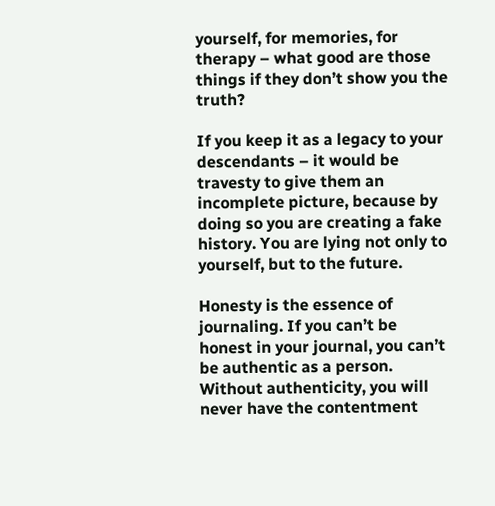yourself, for memories, for therapy – what good are those things if they don’t show you the truth?

If you keep it as a legacy to your descendants – it would be travesty to give them an incomplete picture, because by doing so you are creating a fake history. You are lying not only to yourself, but to the future.

Honesty is the essence of journaling. If you can’t be honest in your journal, you can’t be authentic as a person. Without authenticity, you will never have the contentment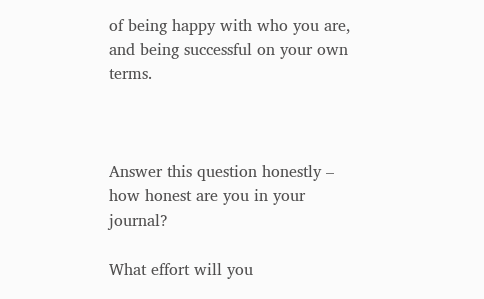of being happy with who you are, and being successful on your own terms.



Answer this question honestly – how honest are you in your journal?

What effort will you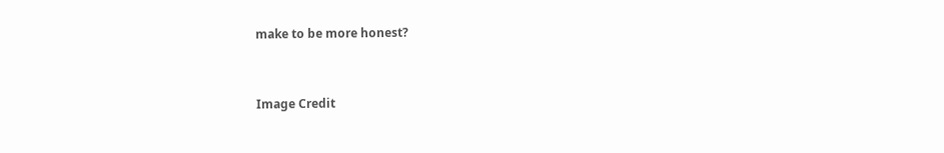make to be more honest?


Image Credit